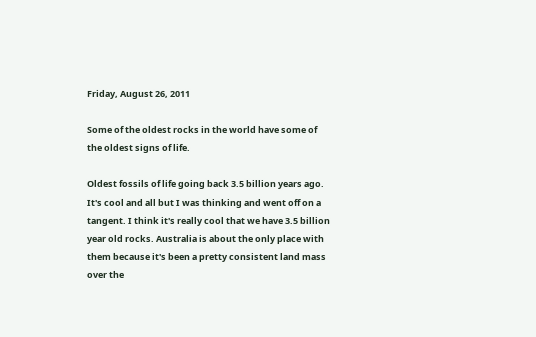Friday, August 26, 2011

Some of the oldest rocks in the world have some of the oldest signs of life.

Oldest fossils of life going back 3.5 billion years ago. It's cool and all but I was thinking and went off on a tangent. I think it's really cool that we have 3.5 billion year old rocks. Australia is about the only place with them because it's been a pretty consistent land mass over the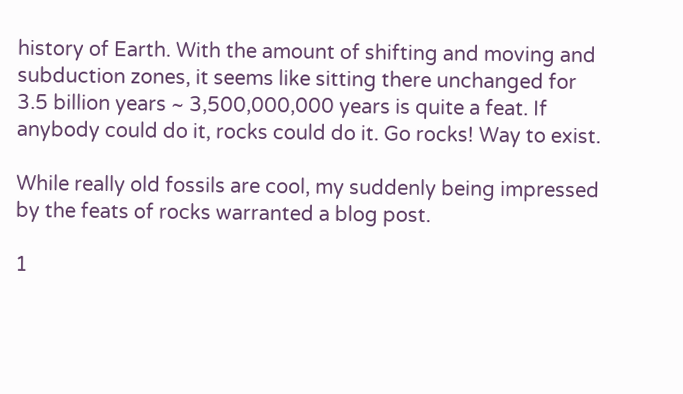history of Earth. With the amount of shifting and moving and subduction zones, it seems like sitting there unchanged for 3.5 billion years ~ 3,500,000,000 years is quite a feat. If anybody could do it, rocks could do it. Go rocks! Way to exist.

While really old fossils are cool, my suddenly being impressed by the feats of rocks warranted a blog post.

1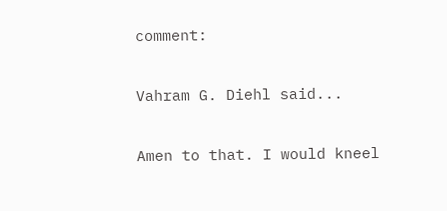comment:

Vahram G. Diehl said...

Amen to that. I would kneel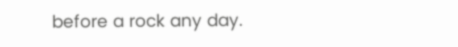before a rock any day.